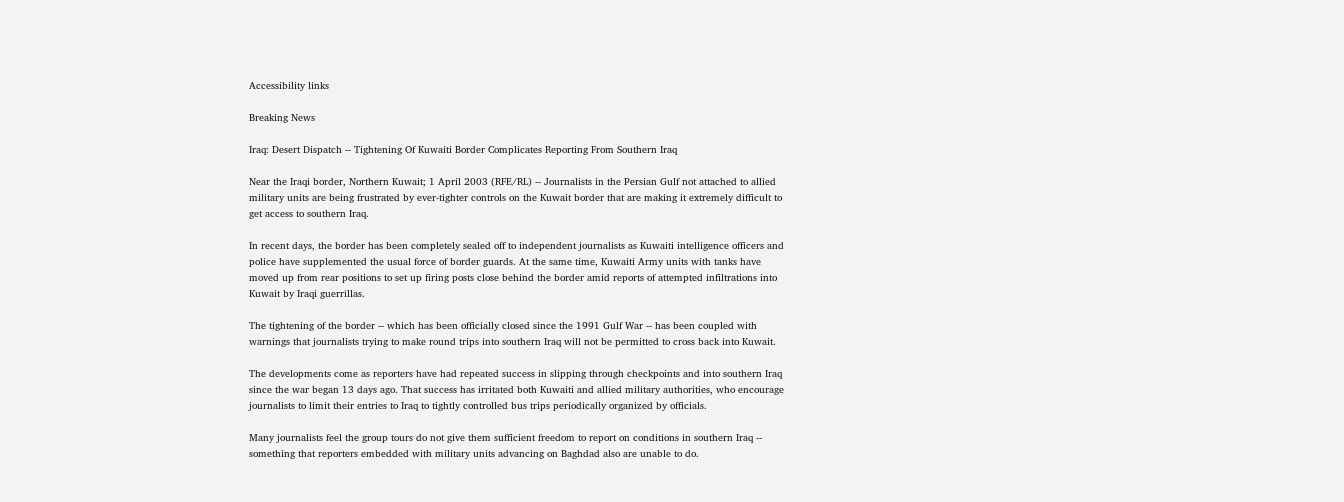Accessibility links

Breaking News

Iraq: Desert Dispatch -- Tightening Of Kuwaiti Border Complicates Reporting From Southern Iraq

Near the Iraqi border, Northern Kuwait; 1 April 2003 (RFE/RL) -- Journalists in the Persian Gulf not attached to allied military units are being frustrated by ever-tighter controls on the Kuwait border that are making it extremely difficult to get access to southern Iraq.

In recent days, the border has been completely sealed off to independent journalists as Kuwaiti intelligence officers and police have supplemented the usual force of border guards. At the same time, Kuwaiti Army units with tanks have moved up from rear positions to set up firing posts close behind the border amid reports of attempted infiltrations into Kuwait by Iraqi guerrillas.

The tightening of the border -- which has been officially closed since the 1991 Gulf War -- has been coupled with warnings that journalists trying to make round trips into southern Iraq will not be permitted to cross back into Kuwait.

The developments come as reporters have had repeated success in slipping through checkpoints and into southern Iraq since the war began 13 days ago. That success has irritated both Kuwaiti and allied military authorities, who encourage journalists to limit their entries to Iraq to tightly controlled bus trips periodically organized by officials.

Many journalists feel the group tours do not give them sufficient freedom to report on conditions in southern Iraq -- something that reporters embedded with military units advancing on Baghdad also are unable to do.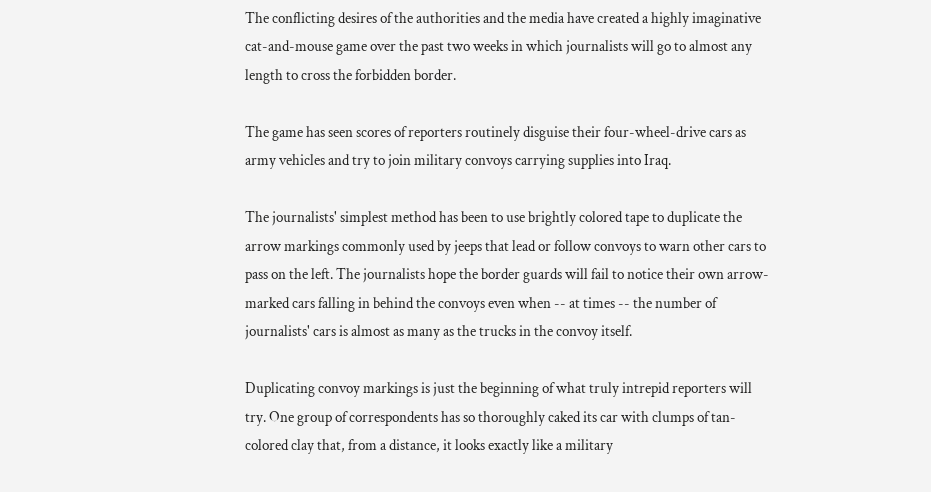The conflicting desires of the authorities and the media have created a highly imaginative cat-and-mouse game over the past two weeks in which journalists will go to almost any length to cross the forbidden border.

The game has seen scores of reporters routinely disguise their four-wheel-drive cars as army vehicles and try to join military convoys carrying supplies into Iraq.

The journalists' simplest method has been to use brightly colored tape to duplicate the arrow markings commonly used by jeeps that lead or follow convoys to warn other cars to pass on the left. The journalists hope the border guards will fail to notice their own arrow-marked cars falling in behind the convoys even when -- at times -- the number of journalists' cars is almost as many as the trucks in the convoy itself.

Duplicating convoy markings is just the beginning of what truly intrepid reporters will try. One group of correspondents has so thoroughly caked its car with clumps of tan-colored clay that, from a distance, it looks exactly like a military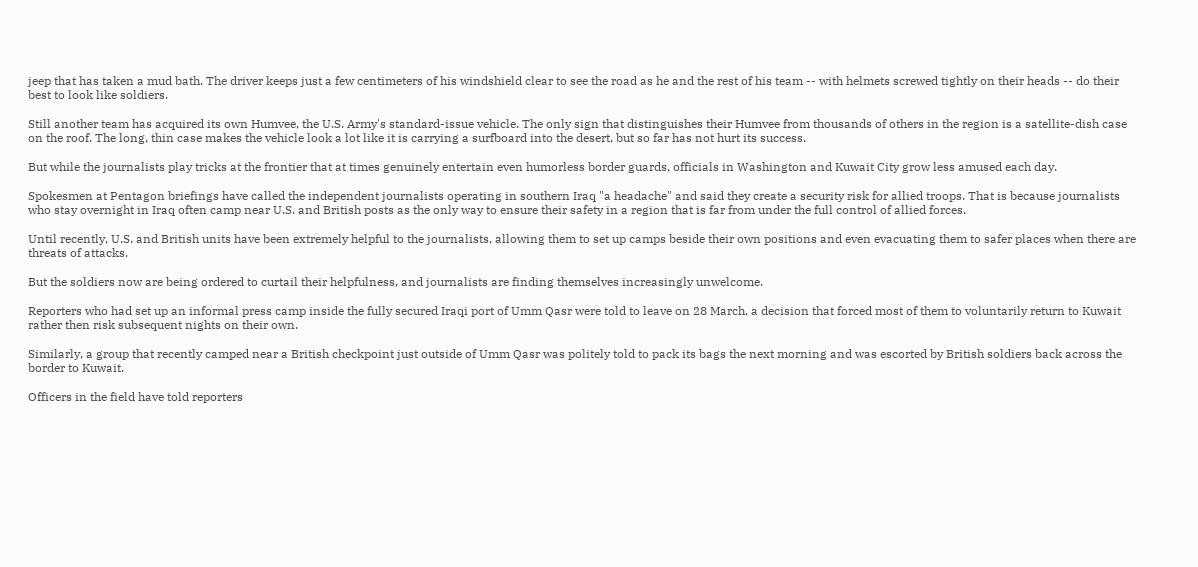jeep that has taken a mud bath. The driver keeps just a few centimeters of his windshield clear to see the road as he and the rest of his team -- with helmets screwed tightly on their heads -- do their best to look like soldiers.

Still another team has acquired its own Humvee, the U.S. Army's standard-issue vehicle. The only sign that distinguishes their Humvee from thousands of others in the region is a satellite-dish case on the roof. The long, thin case makes the vehicle look a lot like it is carrying a surfboard into the desert, but so far has not hurt its success.

But while the journalists play tricks at the frontier that at times genuinely entertain even humorless border guards, officials in Washington and Kuwait City grow less amused each day.

Spokesmen at Pentagon briefings have called the independent journalists operating in southern Iraq "a headache" and said they create a security risk for allied troops. That is because journalists who stay overnight in Iraq often camp near U.S. and British posts as the only way to ensure their safety in a region that is far from under the full control of allied forces.

Until recently, U.S. and British units have been extremely helpful to the journalists, allowing them to set up camps beside their own positions and even evacuating them to safer places when there are threats of attacks.

But the soldiers now are being ordered to curtail their helpfulness, and journalists are finding themselves increasingly unwelcome.

Reporters who had set up an informal press camp inside the fully secured Iraqi port of Umm Qasr were told to leave on 28 March, a decision that forced most of them to voluntarily return to Kuwait rather then risk subsequent nights on their own.

Similarly, a group that recently camped near a British checkpoint just outside of Umm Qasr was politely told to pack its bags the next morning and was escorted by British soldiers back across the border to Kuwait.

Officers in the field have told reporters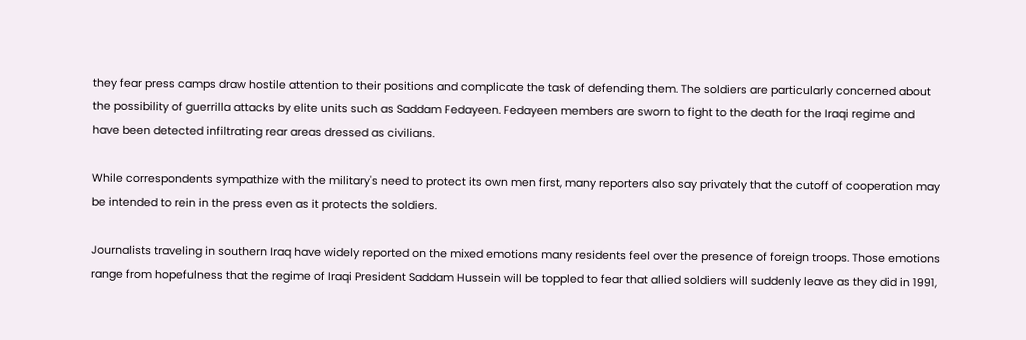they fear press camps draw hostile attention to their positions and complicate the task of defending them. The soldiers are particularly concerned about the possibility of guerrilla attacks by elite units such as Saddam Fedayeen. Fedayeen members are sworn to fight to the death for the Iraqi regime and have been detected infiltrating rear areas dressed as civilians.

While correspondents sympathize with the military's need to protect its own men first, many reporters also say privately that the cutoff of cooperation may be intended to rein in the press even as it protects the soldiers.

Journalists traveling in southern Iraq have widely reported on the mixed emotions many residents feel over the presence of foreign troops. Those emotions range from hopefulness that the regime of Iraqi President Saddam Hussein will be toppled to fear that allied soldiers will suddenly leave as they did in 1991,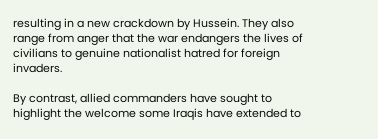resulting in a new crackdown by Hussein. They also range from anger that the war endangers the lives of civilians to genuine nationalist hatred for foreign invaders.

By contrast, allied commanders have sought to highlight the welcome some Iraqis have extended to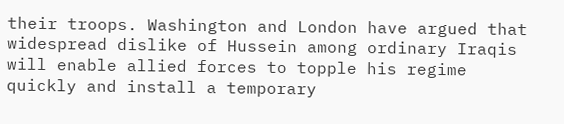their troops. Washington and London have argued that widespread dislike of Hussein among ordinary Iraqis will enable allied forces to topple his regime quickly and install a temporary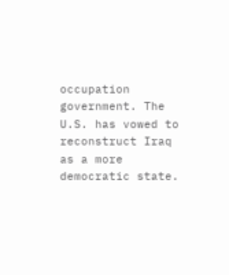occupation government. The U.S. has vowed to reconstruct Iraq as a more democratic state.